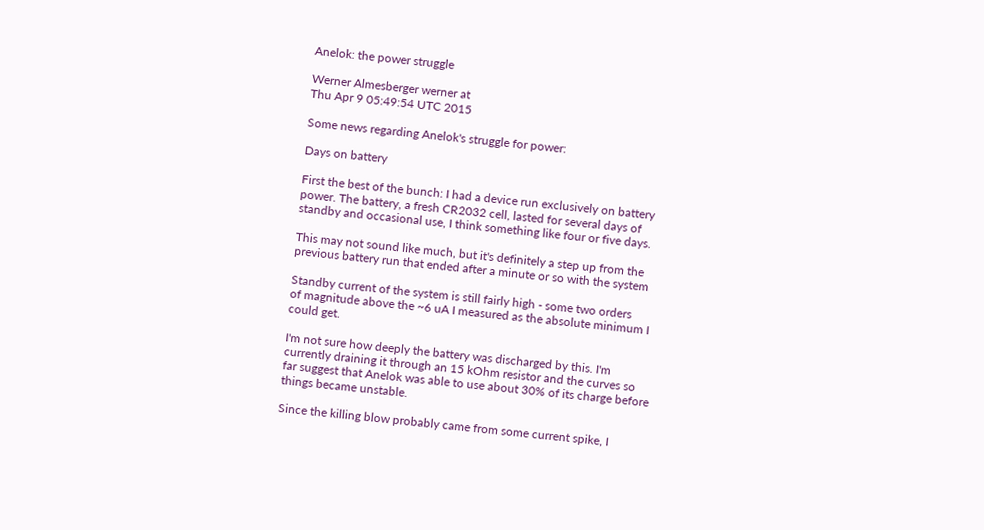Anelok: the power struggle

Werner Almesberger werner at
Thu Apr 9 05:49:54 UTC 2015

Some news regarding Anelok's struggle for power:

Days on battery

First the best of the bunch: I had a device run exclusively on battery
power. The battery, a fresh CR2032 cell, lasted for several days of
standby and occasional use, I think something like four or five days.

This may not sound like much, but it's definitely a step up from the
previous battery run that ended after a minute or so with the system

Standby current of the system is still fairly high - some two orders
of magnitude above the ~6 uA I measured as the absolute minimum I
could get.

I'm not sure how deeply the battery was discharged by this. I'm
currently draining it through an 15 kOhm resistor and the curves so
far suggest that Anelok was able to use about 30% of its charge before
things became unstable.

Since the killing blow probably came from some current spike, I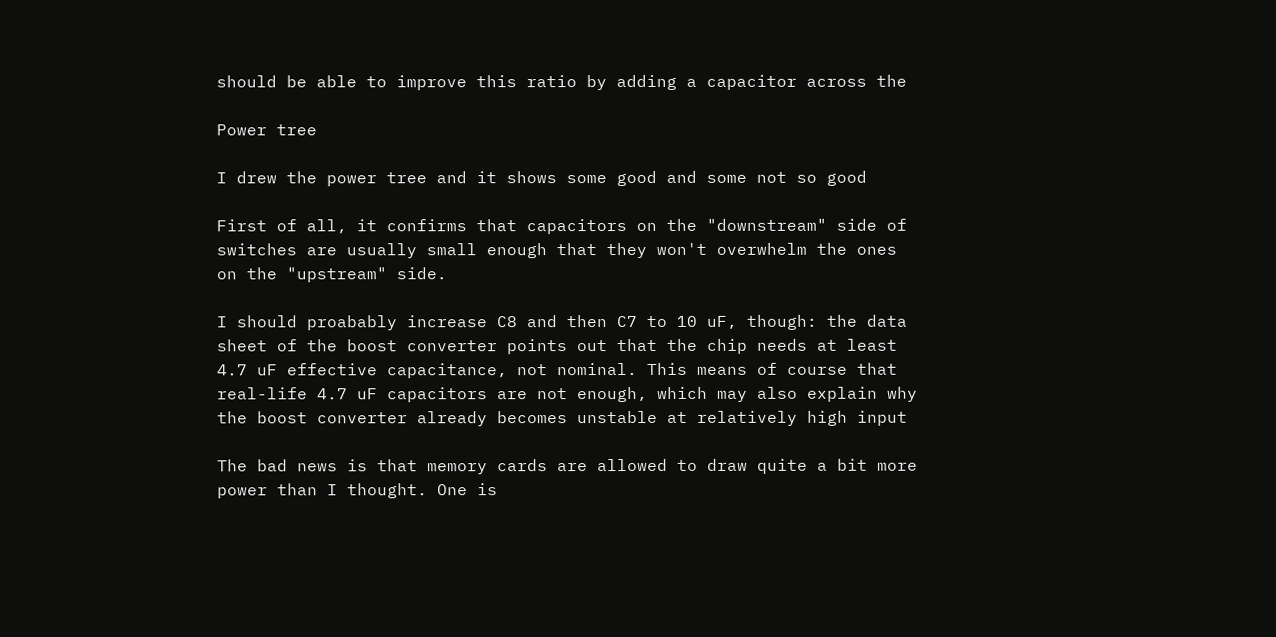should be able to improve this ratio by adding a capacitor across the

Power tree

I drew the power tree and it shows some good and some not so good

First of all, it confirms that capacitors on the "downstream" side of
switches are usually small enough that they won't overwhelm the ones
on the "upstream" side.

I should proabably increase C8 and then C7 to 10 uF, though: the data
sheet of the boost converter points out that the chip needs at least
4.7 uF effective capacitance, not nominal. This means of course that
real-life 4.7 uF capacitors are not enough, which may also explain why
the boost converter already becomes unstable at relatively high input

The bad news is that memory cards are allowed to draw quite a bit more
power than I thought. One is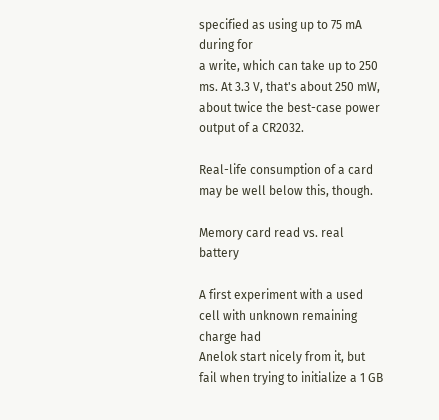specified as using up to 75 mA during for
a write, which can take up to 250 ms. At 3.3 V, that's about 250 mW,
about twice the best-case power output of a CR2032.

Real-life consumption of a card may be well below this, though.

Memory card read vs. real battery

A first experiment with a used cell with unknown remaining charge had
Anelok start nicely from it, but fail when trying to initialize a 1 GB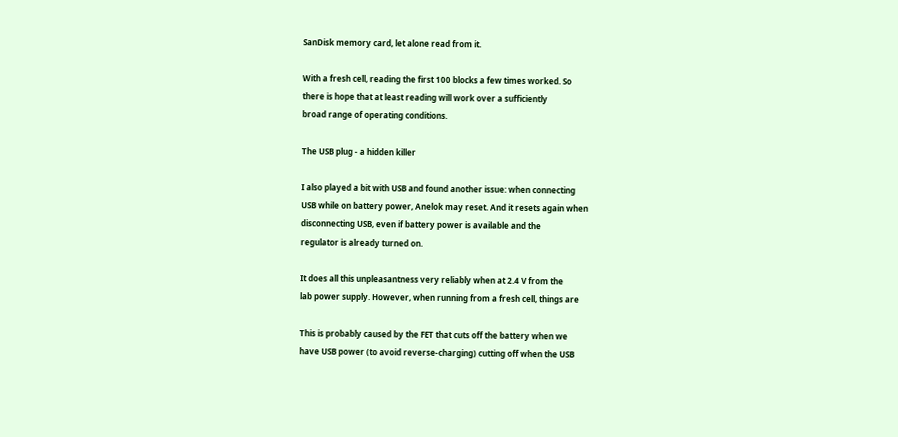SanDisk memory card, let alone read from it.

With a fresh cell, reading the first 100 blocks a few times worked. So
there is hope that at least reading will work over a sufficiently
broad range of operating conditions.

The USB plug - a hidden killer

I also played a bit with USB and found another issue: when connecting
USB while on battery power, Anelok may reset. And it resets again when
disconnecting USB, even if battery power is available and the
regulator is already turned on.

It does all this unpleasantness very reliably when at 2.4 V from the
lab power supply. However, when running from a fresh cell, things are

This is probably caused by the FET that cuts off the battery when we
have USB power (to avoid reverse-charging) cutting off when the USB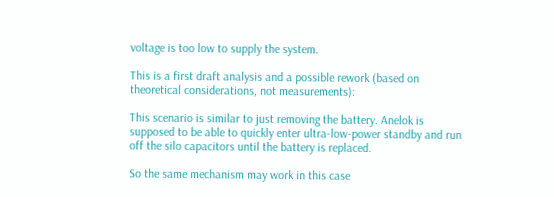voltage is too low to supply the system.

This is a first draft analysis and a possible rework (based on
theoretical considerations, not measurements):

This scenario is similar to just removing the battery. Anelok is
supposed to be able to quickly enter ultra-low-power standby and run
off the silo capacitors until the battery is replaced.

So the same mechanism may work in this case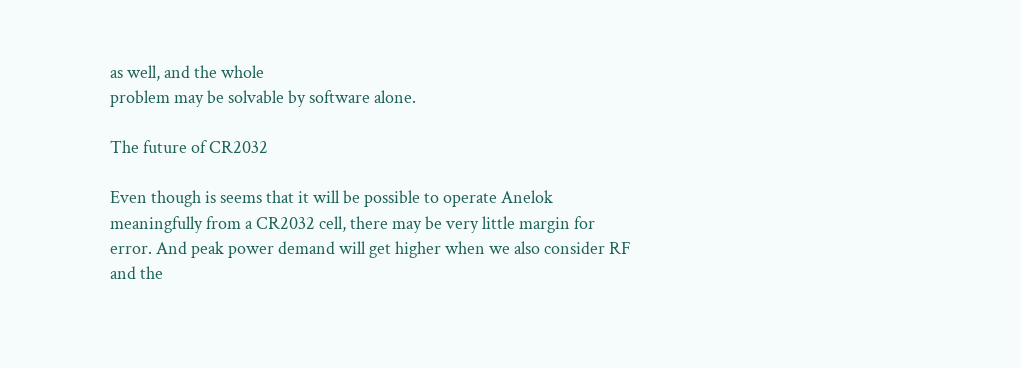as well, and the whole
problem may be solvable by software alone.

The future of CR2032

Even though is seems that it will be possible to operate Anelok
meaningfully from a CR2032 cell, there may be very little margin for
error. And peak power demand will get higher when we also consider RF
and the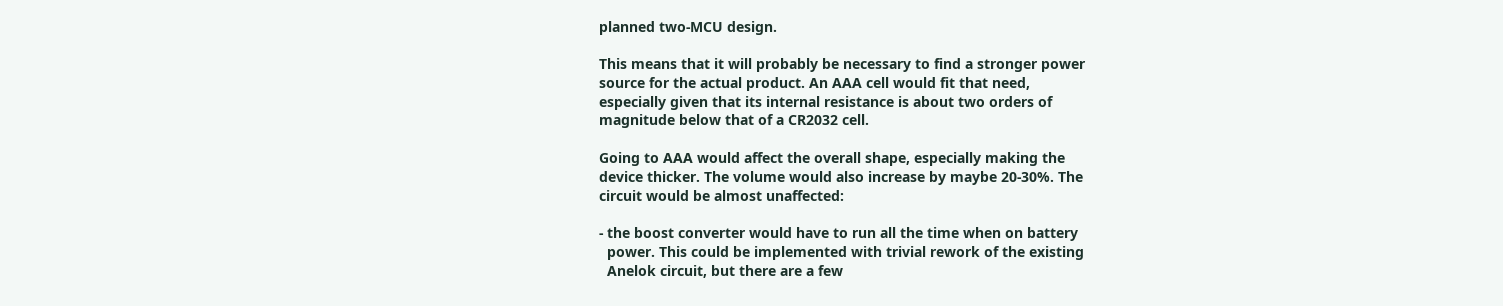planned two-MCU design.

This means that it will probably be necessary to find a stronger power
source for the actual product. An AAA cell would fit that need,
especially given that its internal resistance is about two orders of
magnitude below that of a CR2032 cell.

Going to AAA would affect the overall shape, especially making the
device thicker. The volume would also increase by maybe 20-30%. The
circuit would be almost unaffected:

- the boost converter would have to run all the time when on battery
  power. This could be implemented with trivial rework of the existing
  Anelok circuit, but there are a few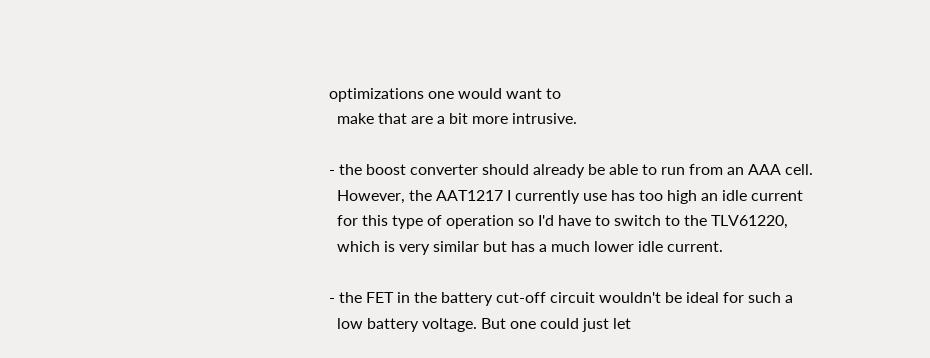optimizations one would want to
  make that are a bit more intrusive.

- the boost converter should already be able to run from an AAA cell.
  However, the AAT1217 I currently use has too high an idle current
  for this type of operation so I'd have to switch to the TLV61220,
  which is very similar but has a much lower idle current.

- the FET in the battery cut-off circuit wouldn't be ideal for such a
  low battery voltage. But one could just let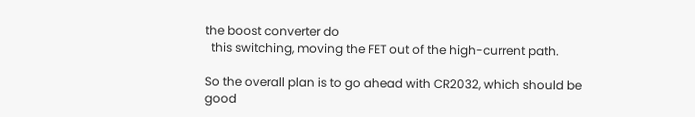the boost converter do
  this switching, moving the FET out of the high-current path.

So the overall plan is to go ahead with CR2032, which should be good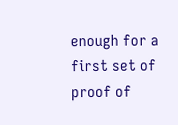enough for a first set of proof of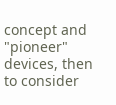concept and "pioneer" devices, then
to consider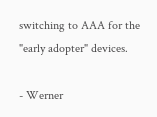switching to AAA for the "early adopter" devices.

- Werner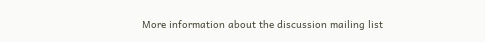More information about the discussion mailing list